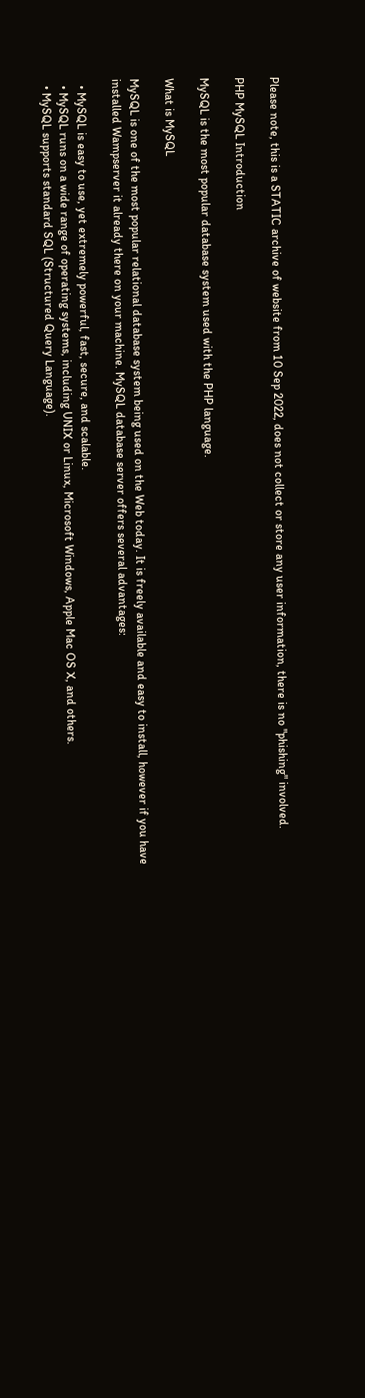Please note, this is a STATIC archive of website from 10 Sep 2022, does not collect or store any user information, there is no "phishing" involved.

PHP MySQL Introduction

MySQL is the most popular database system used with the PHP language.

What is MySQL

MySQL is one of the most popular relational database system being used on the Web today. It is freely available and easy to install, however if you have installed Wampserver it already there on your machine. MySQL database server offers several advantages:

  • MySQL is easy to use, yet extremely powerful, fast, secure, and scalable.
  • MySQL runs on a wide range of operating systems, including UNIX or Linux, Microsoft Windows, Apple Mac OS X, and others.
  • MySQL supports standard SQL (Structured Query Language).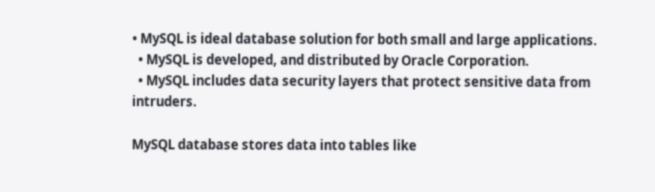• MySQL is ideal database solution for both small and large applications.
  • MySQL is developed, and distributed by Oracle Corporation.
  • MySQL includes data security layers that protect sensitive data from intruders.

MySQL database stores data into tables like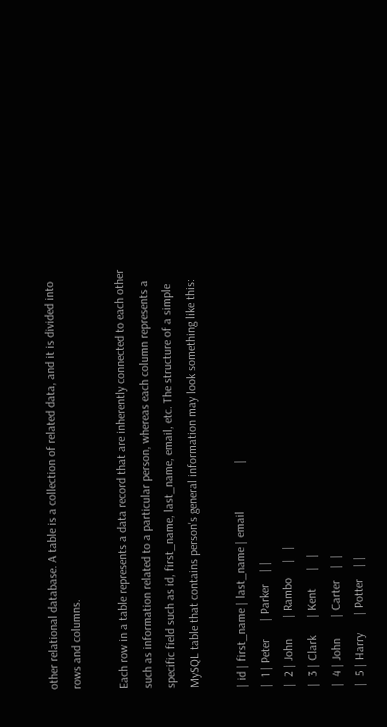other relational database. A table is a collection of related data, and it is divided into rows and columns.

Each row in a table represents a data record that are inherently connected to each other such as information related to a particular person, whereas each column represents a specific field such as id, first_name, last_name, email, etc. The structure of a simple MySQL table that contains person's general information may look something like this:

| id | first_name | last_name | email                |
|  1 | Peter      | Parker    | |
|  2 | John       | Rambo     |   |
|  3 | Clark      | Kent      |   |
|  4 | John       | Carter    |  |
|  5 | Harry      | Potter    | |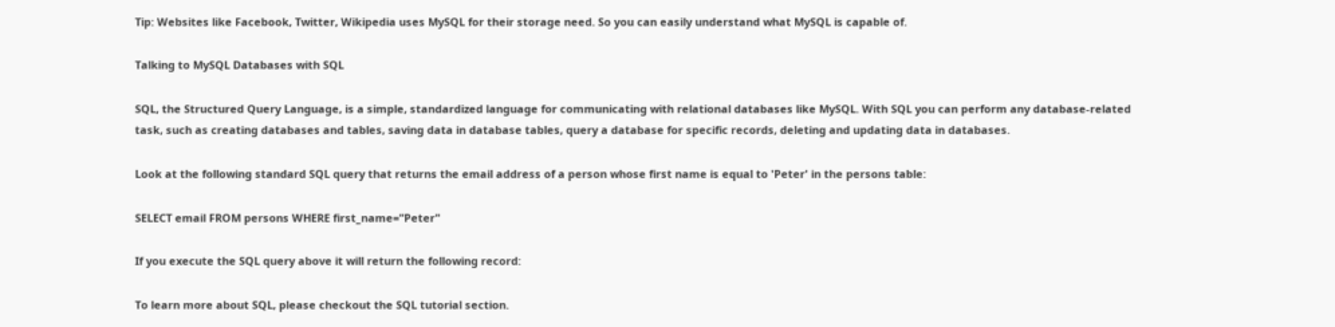Tip: Websites like Facebook, Twitter, Wikipedia uses MySQL for their storage need. So you can easily understand what MySQL is capable of.

Talking to MySQL Databases with SQL

SQL, the Structured Query Language, is a simple, standardized language for communicating with relational databases like MySQL. With SQL you can perform any database-related task, such as creating databases and tables, saving data in database tables, query a database for specific records, deleting and updating data in databases.

Look at the following standard SQL query that returns the email address of a person whose first name is equal to 'Peter' in the persons table:

SELECT email FROM persons WHERE first_name="Peter"

If you execute the SQL query above it will return the following record:

To learn more about SQL, please checkout the SQL tutorial section.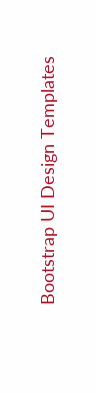Bootstrap UI Design Templates